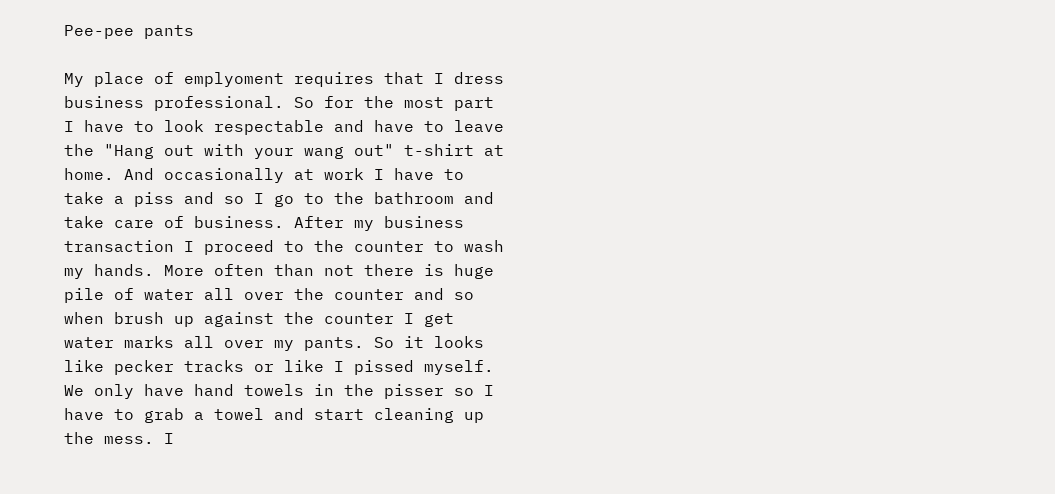Pee-pee pants

My place of emplyoment requires that I dress business professional. So for the most part I have to look respectable and have to leave the "Hang out with your wang out" t-shirt at home. And occasionally at work I have to take a piss and so I go to the bathroom and take care of business. After my business transaction I proceed to the counter to wash my hands. More often than not there is huge pile of water all over the counter and so when brush up against the counter I get water marks all over my pants. So it looks like pecker tracks or like I pissed myself. We only have hand towels in the pisser so I have to grab a towel and start cleaning up the mess. I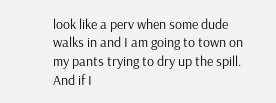look like a perv when some dude walks in and I am going to town on my pants trying to dry up the spill. And if I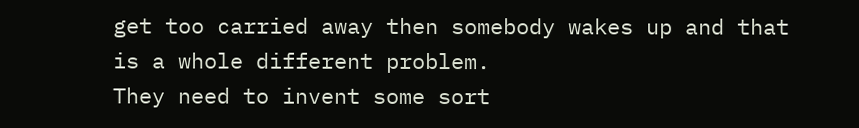get too carried away then somebody wakes up and that is a whole different problem.
They need to invent some sort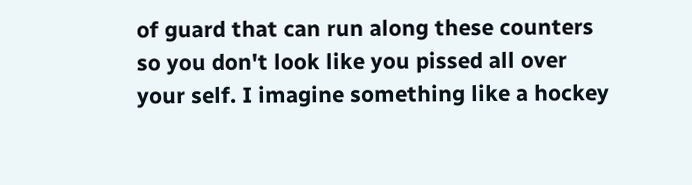of guard that can run along these counters so you don't look like you pissed all over your self. I imagine something like a hockey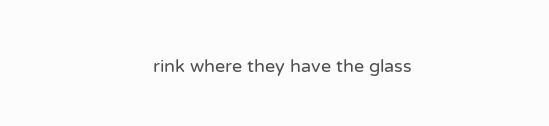rink where they have the glass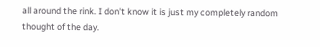all around the rink. I don't know it is just my completely random thought of the day.